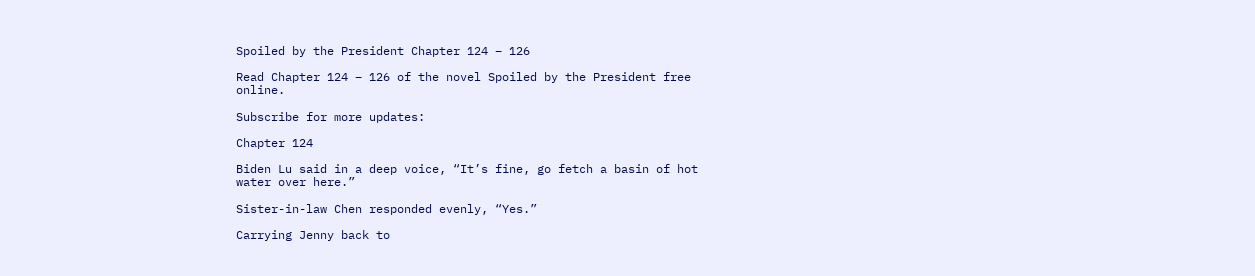Spoiled by the President Chapter 124 – 126

Read Chapter 124 – 126 of the novel Spoiled by the President free online.

Subscribe for more updates:

Chapter 124

Biden Lu said in a deep voice, “It’s fine, go fetch a basin of hot water over here.”

Sister-in-law Chen responded evenly, “Yes.”

Carrying Jenny back to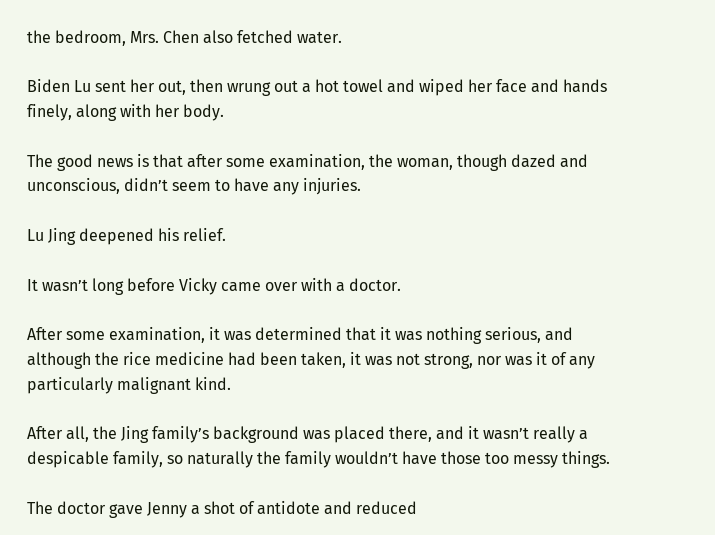the bedroom, Mrs. Chen also fetched water.

Biden Lu sent her out, then wrung out a hot towel and wiped her face and hands finely, along with her body.

The good news is that after some examination, the woman, though dazed and unconscious, didn’t seem to have any injuries.

Lu Jing deepened his relief.

It wasn’t long before Vicky came over with a doctor.

After some examination, it was determined that it was nothing serious, and although the rice medicine had been taken, it was not strong, nor was it of any particularly malignant kind.

After all, the Jing family’s background was placed there, and it wasn’t really a despicable family, so naturally the family wouldn’t have those too messy things.

The doctor gave Jenny a shot of antidote and reduced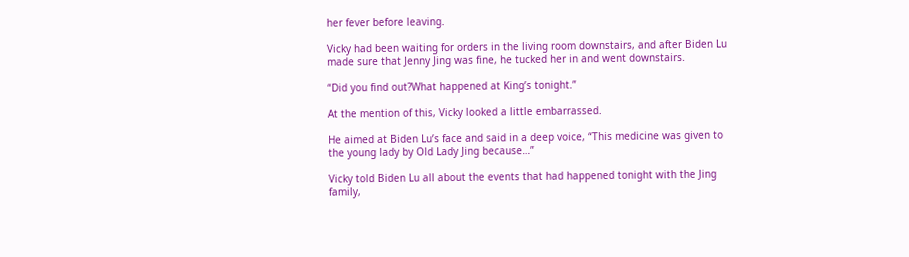her fever before leaving.

Vicky had been waiting for orders in the living room downstairs, and after Biden Lu made sure that Jenny Jing was fine, he tucked her in and went downstairs.

“Did you find out?What happened at King’s tonight.”

At the mention of this, Vicky looked a little embarrassed.

He aimed at Biden Lu’s face and said in a deep voice, “This medicine was given to the young lady by Old Lady Jing because…”

Vicky told Biden Lu all about the events that had happened tonight with the Jing family,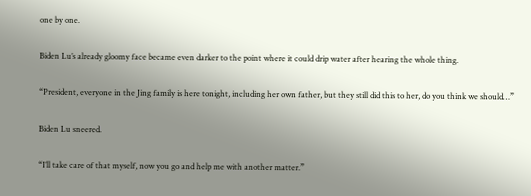one by one.

Biden Lu’s already gloomy face became even darker to the point where it could drip water after hearing the whole thing.

“President, everyone in the Jing family is here tonight, including her own father, but they still did this to her, do you think we should…”

Biden Lu sneered.

“I’ll take care of that myself, now you go and help me with another matter.”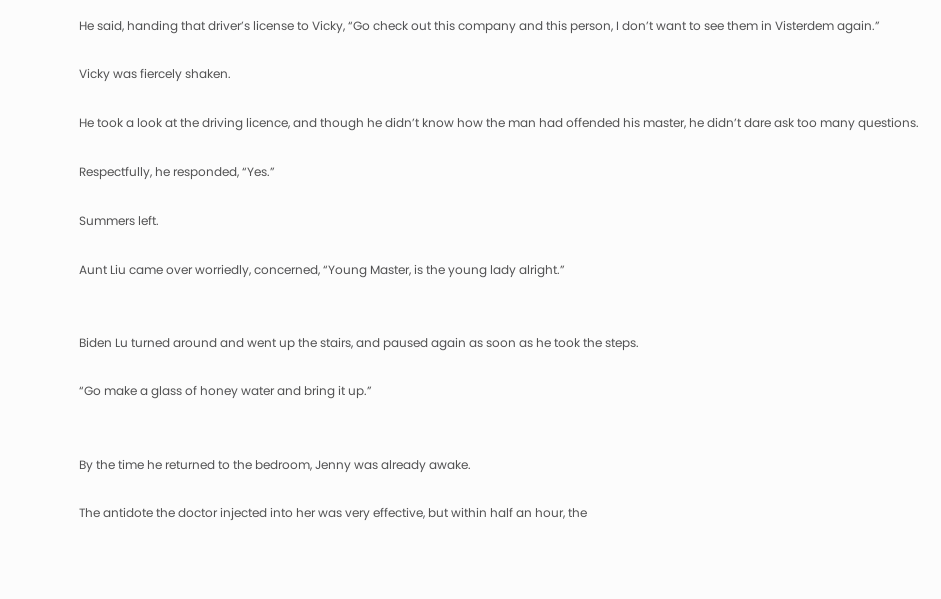He said, handing that driver’s license to Vicky, “Go check out this company and this person, I don’t want to see them in Visterdem again.”

Vicky was fiercely shaken.

He took a look at the driving licence, and though he didn’t know how the man had offended his master, he didn’t dare ask too many questions.

Respectfully, he responded, “Yes.”

Summers left.

Aunt Liu came over worriedly, concerned, “Young Master, is the young lady alright.”


Biden Lu turned around and went up the stairs, and paused again as soon as he took the steps.

“Go make a glass of honey water and bring it up.”


By the time he returned to the bedroom, Jenny was already awake.

The antidote the doctor injected into her was very effective, but within half an hour, the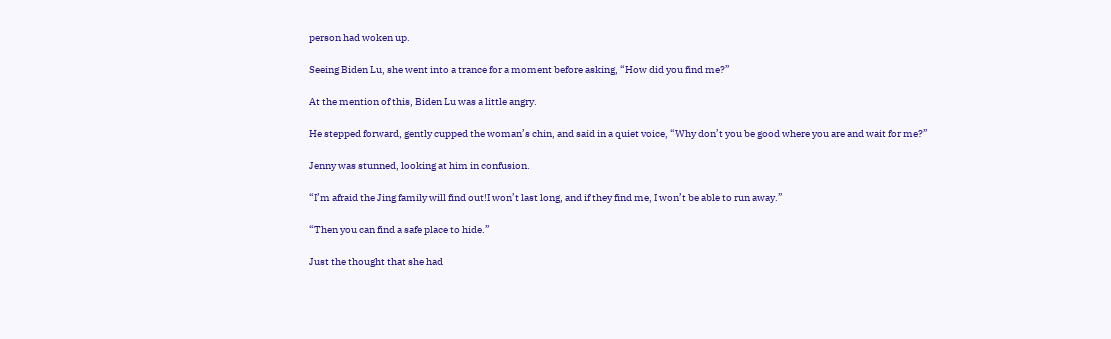person had woken up.

Seeing Biden Lu, she went into a trance for a moment before asking, “How did you find me?”

At the mention of this, Biden Lu was a little angry.

He stepped forward, gently cupped the woman’s chin, and said in a quiet voice, “Why don’t you be good where you are and wait for me?”

Jenny was stunned, looking at him in confusion.

“I’m afraid the Jing family will find out!I won’t last long, and if they find me, I won’t be able to run away.”

“Then you can find a safe place to hide.”

Just the thought that she had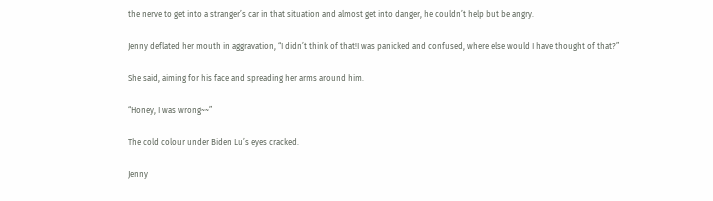the nerve to get into a stranger’s car in that situation and almost get into danger, he couldn’t help but be angry.

Jenny deflated her mouth in aggravation, “I didn’t think of that!I was panicked and confused, where else would I have thought of that?”

She said, aiming for his face and spreading her arms around him.

“Honey, I was wrong~~”

The cold colour under Biden Lu’s eyes cracked.

Jenny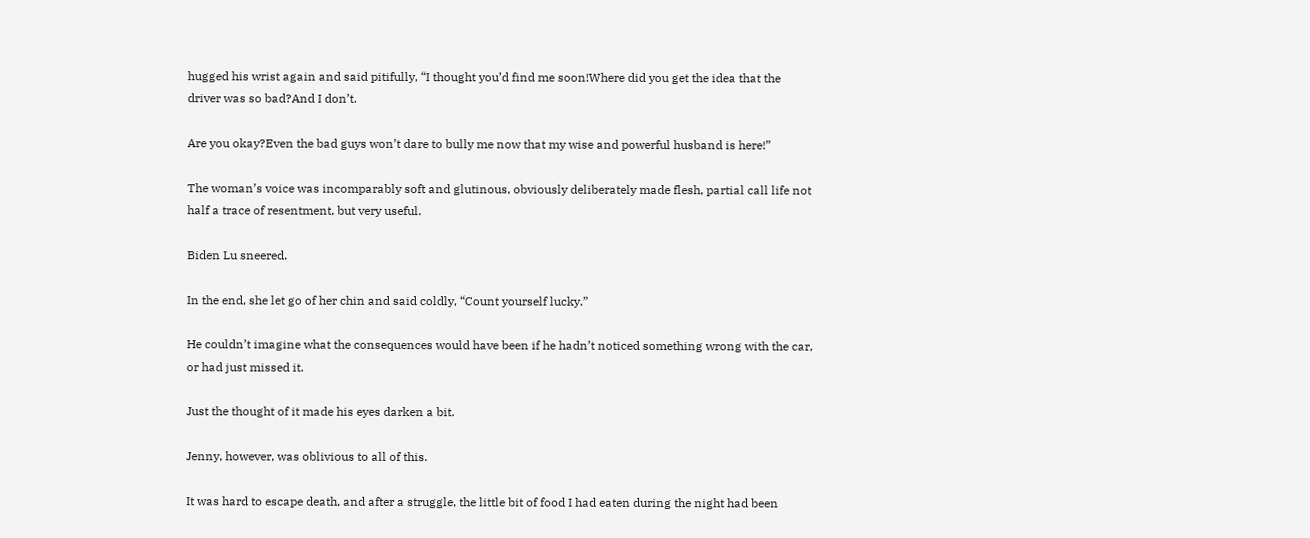hugged his wrist again and said pitifully, “I thought you’d find me soon!Where did you get the idea that the driver was so bad?And I don’t.

Are you okay?Even the bad guys won’t dare to bully me now that my wise and powerful husband is here!”

The woman’s voice was incomparably soft and glutinous, obviously deliberately made flesh, partial call life not half a trace of resentment, but very useful.

Biden Lu sneered.

In the end, she let go of her chin and said coldly, “Count yourself lucky.”

He couldn’t imagine what the consequences would have been if he hadn’t noticed something wrong with the car, or had just missed it.

Just the thought of it made his eyes darken a bit.

Jenny, however, was oblivious to all of this.

It was hard to escape death, and after a struggle, the little bit of food I had eaten during the night had been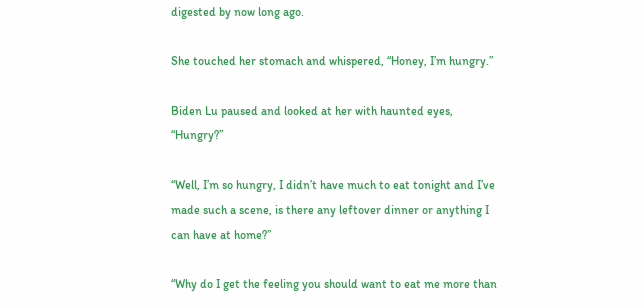digested by now long ago.

She touched her stomach and whispered, “Honey, I’m hungry.”

Biden Lu paused and looked at her with haunted eyes, “Hungry?”

“Well, I’m so hungry, I didn’t have much to eat tonight and I’ve made such a scene, is there any leftover dinner or anything I can have at home?”

“Why do I get the feeling you should want to eat me more than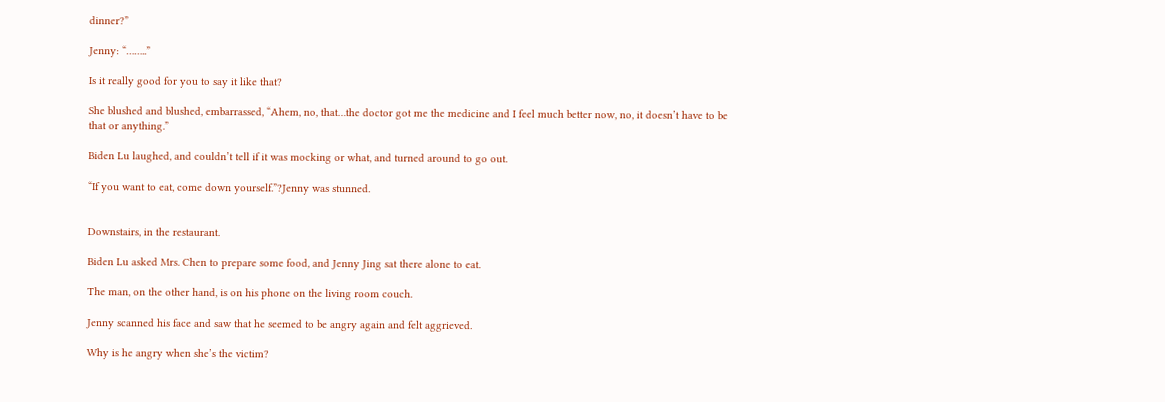dinner?”

Jenny: “……..”

Is it really good for you to say it like that?

She blushed and blushed, embarrassed, “Ahem, no, that…the doctor got me the medicine and I feel much better now, no, it doesn’t have to be that or anything.”

Biden Lu laughed, and couldn’t tell if it was mocking or what, and turned around to go out.

“If you want to eat, come down yourself.”?Jenny was stunned.


Downstairs, in the restaurant.

Biden Lu asked Mrs. Chen to prepare some food, and Jenny Jing sat there alone to eat.

The man, on the other hand, is on his phone on the living room couch.

Jenny scanned his face and saw that he seemed to be angry again and felt aggrieved.

Why is he angry when she’s the victim?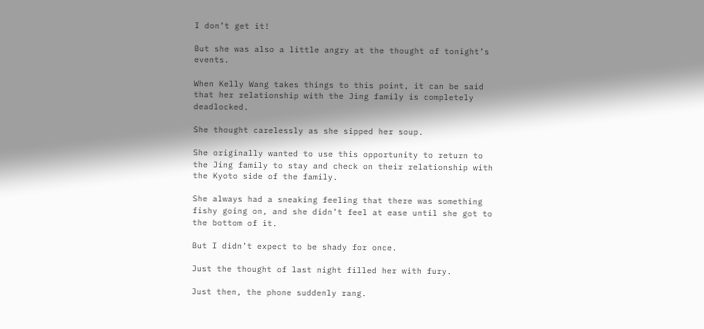I don’t get it!

But she was also a little angry at the thought of tonight’s events.

When Kelly Wang takes things to this point, it can be said that her relationship with the Jing family is completely deadlocked.

She thought carelessly as she sipped her soup.

She originally wanted to use this opportunity to return to the Jing family to stay and check on their relationship with the Kyoto side of the family.

She always had a sneaking feeling that there was something fishy going on, and she didn’t feel at ease until she got to the bottom of it.

But I didn’t expect to be shady for once.

Just the thought of last night filled her with fury.

Just then, the phone suddenly rang.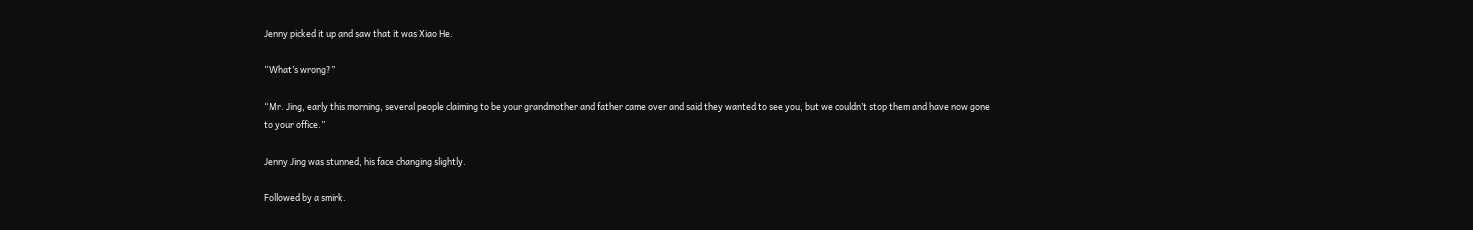Jenny picked it up and saw that it was Xiao He.

“What’s wrong?”

“Mr. Jing, early this morning, several people claiming to be your grandmother and father came over and said they wanted to see you, but we couldn’t stop them and have now gone to your office.”

Jenny Jing was stunned, his face changing slightly.

Followed by a smirk.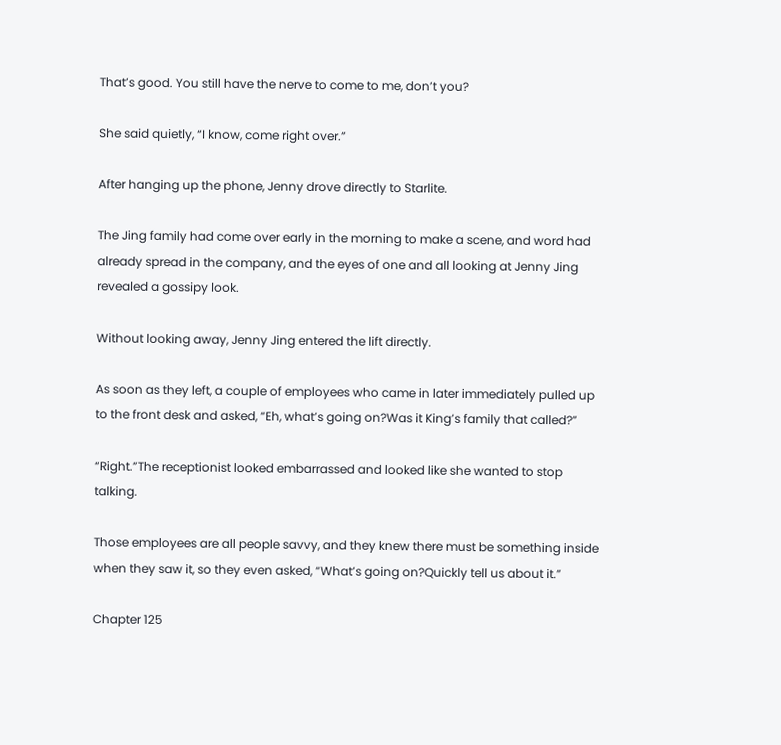That’s good. You still have the nerve to come to me, don’t you?

She said quietly, “I know, come right over.”

After hanging up the phone, Jenny drove directly to Starlite.

The Jing family had come over early in the morning to make a scene, and word had already spread in the company, and the eyes of one and all looking at Jenny Jing revealed a gossipy look.

Without looking away, Jenny Jing entered the lift directly.

As soon as they left, a couple of employees who came in later immediately pulled up to the front desk and asked, “Eh, what’s going on?Was it King’s family that called?”

“Right.”The receptionist looked embarrassed and looked like she wanted to stop talking.

Those employees are all people savvy, and they knew there must be something inside when they saw it, so they even asked, “What’s going on?Quickly tell us about it.”

Chapter 125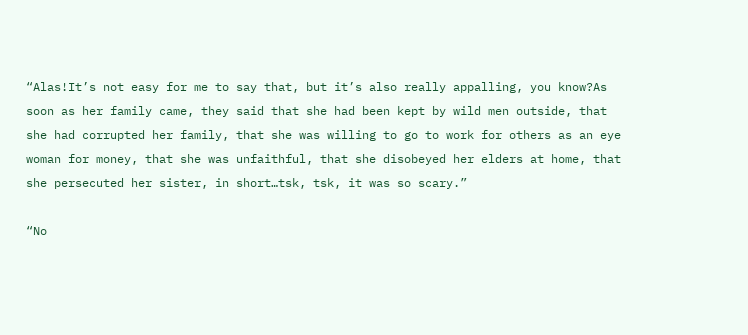“Alas!It’s not easy for me to say that, but it’s also really appalling, you know?As soon as her family came, they said that she had been kept by wild men outside, that she had corrupted her family, that she was willing to go to work for others as an eye woman for money, that she was unfaithful, that she disobeyed her elders at home, that she persecuted her sister, in short…tsk, tsk, it was so scary.”

“No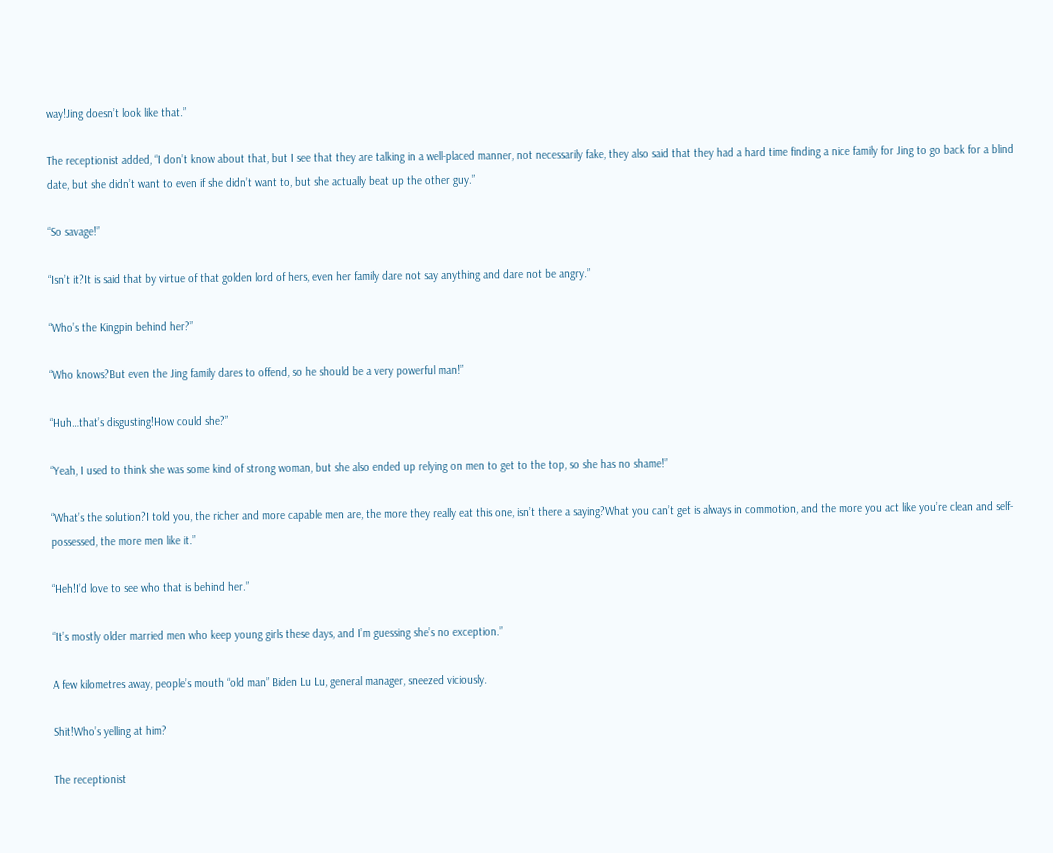way!Jing doesn’t look like that.”

The receptionist added, “I don’t know about that, but I see that they are talking in a well-placed manner, not necessarily fake, they also said that they had a hard time finding a nice family for Jing to go back for a blind date, but she didn’t want to even if she didn’t want to, but she actually beat up the other guy.”

“So savage!”

“Isn’t it?It is said that by virtue of that golden lord of hers, even her family dare not say anything and dare not be angry.”

“Who’s the Kingpin behind her?”

“Who knows?But even the Jing family dares to offend, so he should be a very powerful man!”

“Huh…that’s disgusting!How could she?”

“Yeah, I used to think she was some kind of strong woman, but she also ended up relying on men to get to the top, so she has no shame!”

“What’s the solution?I told you, the richer and more capable men are, the more they really eat this one, isn’t there a saying?What you can’t get is always in commotion, and the more you act like you’re clean and self-possessed, the more men like it.”

“Heh!I’d love to see who that is behind her.”

“It’s mostly older married men who keep young girls these days, and I’m guessing she’s no exception.”

A few kilometres away, people’s mouth “old man” Biden Lu Lu, general manager, sneezed viciously.

Shit!Who’s yelling at him?

The receptionist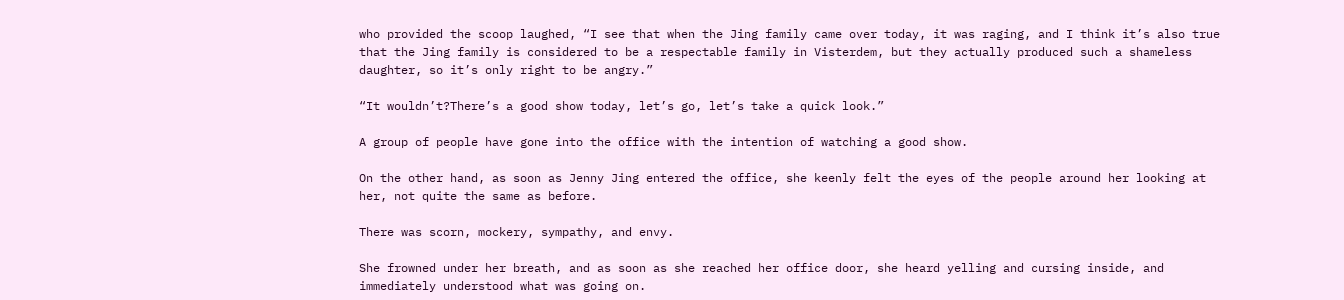who provided the scoop laughed, “I see that when the Jing family came over today, it was raging, and I think it’s also true that the Jing family is considered to be a respectable family in Visterdem, but they actually produced such a shameless daughter, so it’s only right to be angry.”

“It wouldn’t?There’s a good show today, let’s go, let’s take a quick look.”

A group of people have gone into the office with the intention of watching a good show.

On the other hand, as soon as Jenny Jing entered the office, she keenly felt the eyes of the people around her looking at her, not quite the same as before.

There was scorn, mockery, sympathy, and envy.

She frowned under her breath, and as soon as she reached her office door, she heard yelling and cursing inside, and immediately understood what was going on.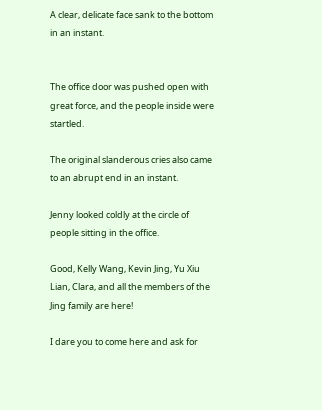A clear, delicate face sank to the bottom in an instant.


The office door was pushed open with great force, and the people inside were startled.

The original slanderous cries also came to an abrupt end in an instant.

Jenny looked coldly at the circle of people sitting in the office.

Good, Kelly Wang, Kevin Jing, Yu Xiu Lian, Clara, and all the members of the Jing family are here!

I dare you to come here and ask for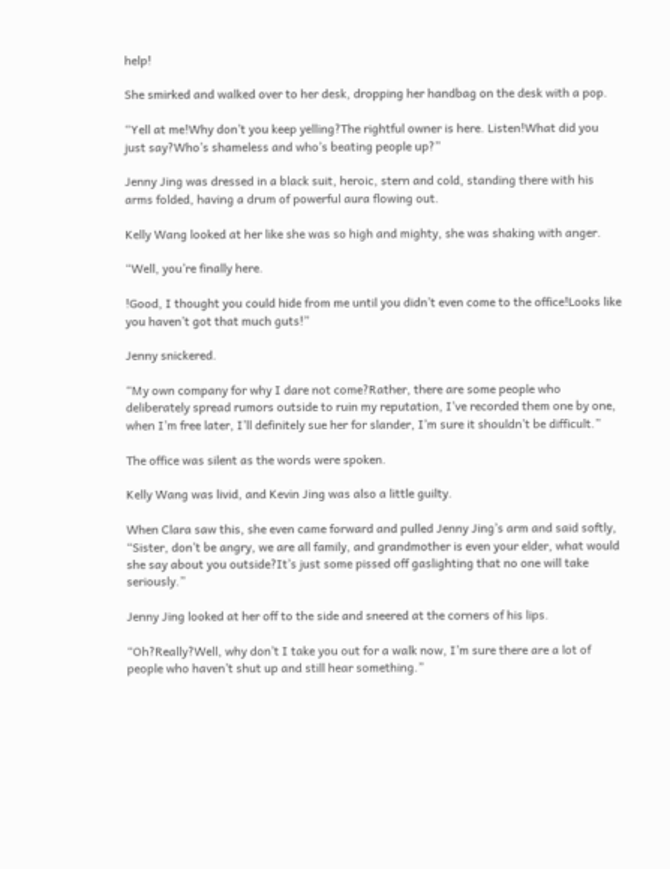help!

She smirked and walked over to her desk, dropping her handbag on the desk with a pop.

“Yell at me!Why don’t you keep yelling?The rightful owner is here. Listen!What did you just say?Who’s shameless and who’s beating people up?”

Jenny Jing was dressed in a black suit, heroic, stern and cold, standing there with his arms folded, having a drum of powerful aura flowing out.

Kelly Wang looked at her like she was so high and mighty, she was shaking with anger.

“Well, you’re finally here.

!Good, I thought you could hide from me until you didn’t even come to the office!Looks like you haven’t got that much guts!”

Jenny snickered.

“My own company for why I dare not come?Rather, there are some people who deliberately spread rumors outside to ruin my reputation, I’ve recorded them one by one, when I’m free later, I’ll definitely sue her for slander, I’m sure it shouldn’t be difficult.”

The office was silent as the words were spoken.

Kelly Wang was livid, and Kevin Jing was also a little guilty.

When Clara saw this, she even came forward and pulled Jenny Jing’s arm and said softly, “Sister, don’t be angry, we are all family, and grandmother is even your elder, what would she say about you outside?It’s just some pissed off gaslighting that no one will take seriously.”

Jenny Jing looked at her off to the side and sneered at the corners of his lips.

“Oh?Really?Well, why don’t I take you out for a walk now, I’m sure there are a lot of people who haven’t shut up and still hear something.”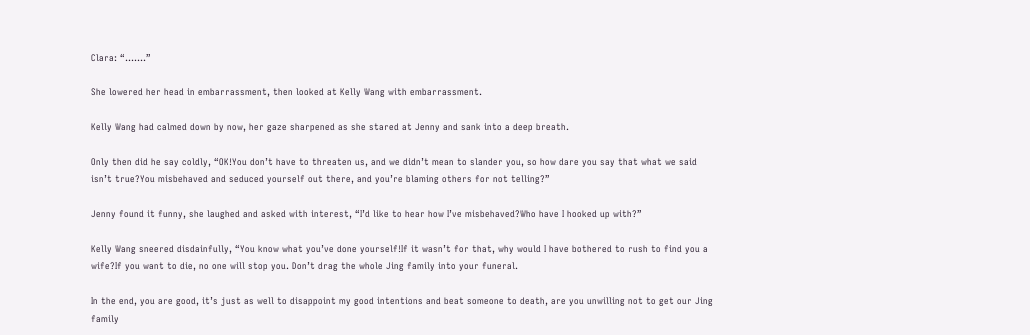Clara: “…….”

She lowered her head in embarrassment, then looked at Kelly Wang with embarrassment.

Kelly Wang had calmed down by now, her gaze sharpened as she stared at Jenny and sank into a deep breath.

Only then did he say coldly, “OK!You don’t have to threaten us, and we didn’t mean to slander you, so how dare you say that what we said isn’t true?You misbehaved and seduced yourself out there, and you’re blaming others for not telling?”

Jenny found it funny, she laughed and asked with interest, “I’d like to hear how I’ve misbehaved?Who have I hooked up with?”

Kelly Wang sneered disdainfully, “You know what you’ve done yourself!If it wasn’t for that, why would I have bothered to rush to find you a wife?If you want to die, no one will stop you. Don’t drag the whole Jing family into your funeral.

In the end, you are good, it’s just as well to disappoint my good intentions and beat someone to death, are you unwilling not to get our Jing family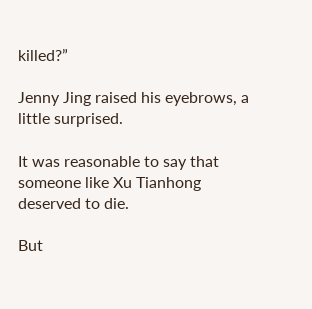killed?”

Jenny Jing raised his eyebrows, a little surprised.

It was reasonable to say that someone like Xu Tianhong deserved to die.

But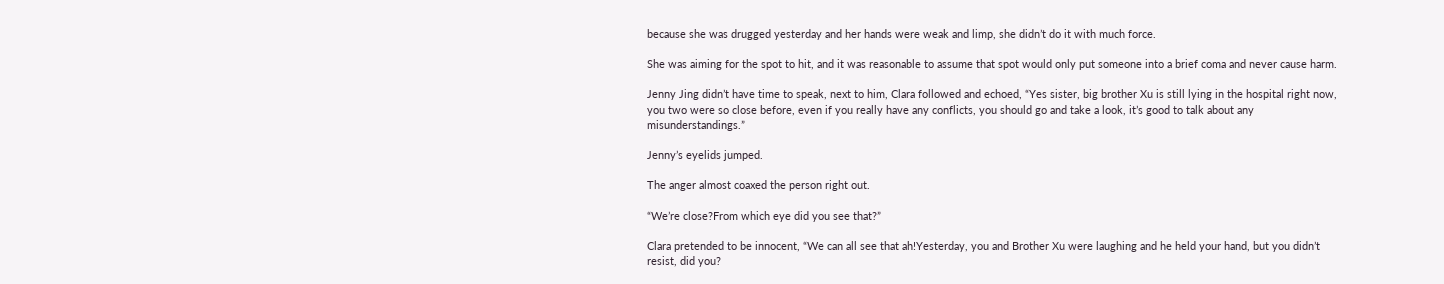because she was drugged yesterday and her hands were weak and limp, she didn’t do it with much force.

She was aiming for the spot to hit, and it was reasonable to assume that spot would only put someone into a brief coma and never cause harm.

Jenny Jing didn’t have time to speak, next to him, Clara followed and echoed, “Yes sister, big brother Xu is still lying in the hospital right now, you two were so close before, even if you really have any conflicts, you should go and take a look, it’s good to talk about any misunderstandings.”

Jenny’s eyelids jumped.

The anger almost coaxed the person right out.

“We’re close?From which eye did you see that?”

Clara pretended to be innocent, “We can all see that ah!Yesterday, you and Brother Xu were laughing and he held your hand, but you didn’t resist, did you?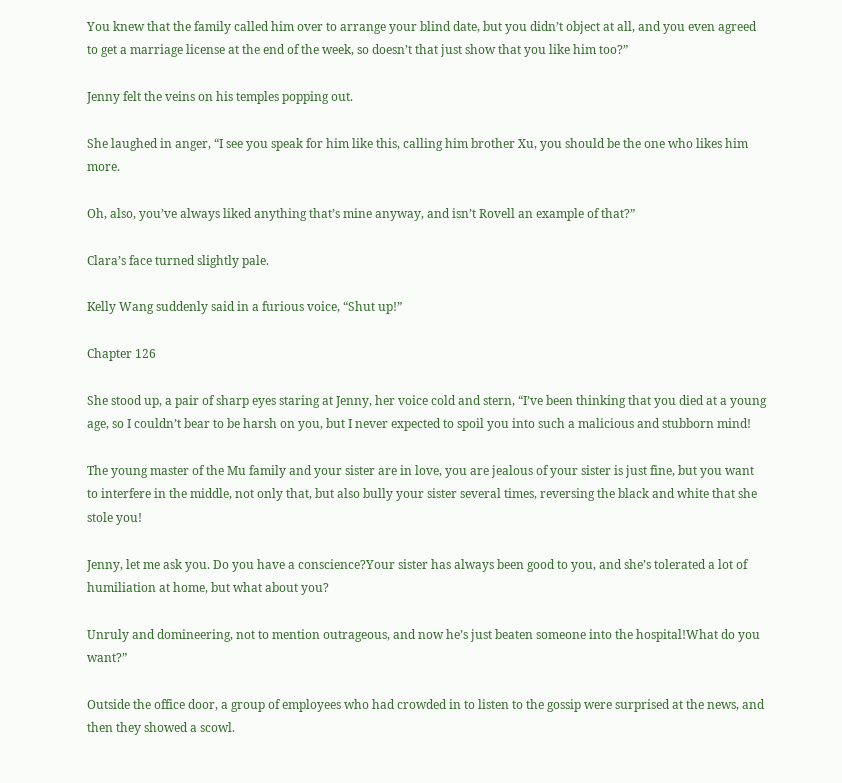You knew that the family called him over to arrange your blind date, but you didn’t object at all, and you even agreed to get a marriage license at the end of the week, so doesn’t that just show that you like him too?”

Jenny felt the veins on his temples popping out.

She laughed in anger, “I see you speak for him like this, calling him brother Xu, you should be the one who likes him more.

Oh, also, you’ve always liked anything that’s mine anyway, and isn’t Rovell an example of that?”

Clara’s face turned slightly pale.

Kelly Wang suddenly said in a furious voice, “Shut up!”

Chapter 126

She stood up, a pair of sharp eyes staring at Jenny, her voice cold and stern, “I’ve been thinking that you died at a young age, so I couldn’t bear to be harsh on you, but I never expected to spoil you into such a malicious and stubborn mind!

The young master of the Mu family and your sister are in love, you are jealous of your sister is just fine, but you want to interfere in the middle, not only that, but also bully your sister several times, reversing the black and white that she stole you!

Jenny, let me ask you. Do you have a conscience?Your sister has always been good to you, and she’s tolerated a lot of humiliation at home, but what about you?

Unruly and domineering, not to mention outrageous, and now he’s just beaten someone into the hospital!What do you want?”

Outside the office door, a group of employees who had crowded in to listen to the gossip were surprised at the news, and then they showed a scowl.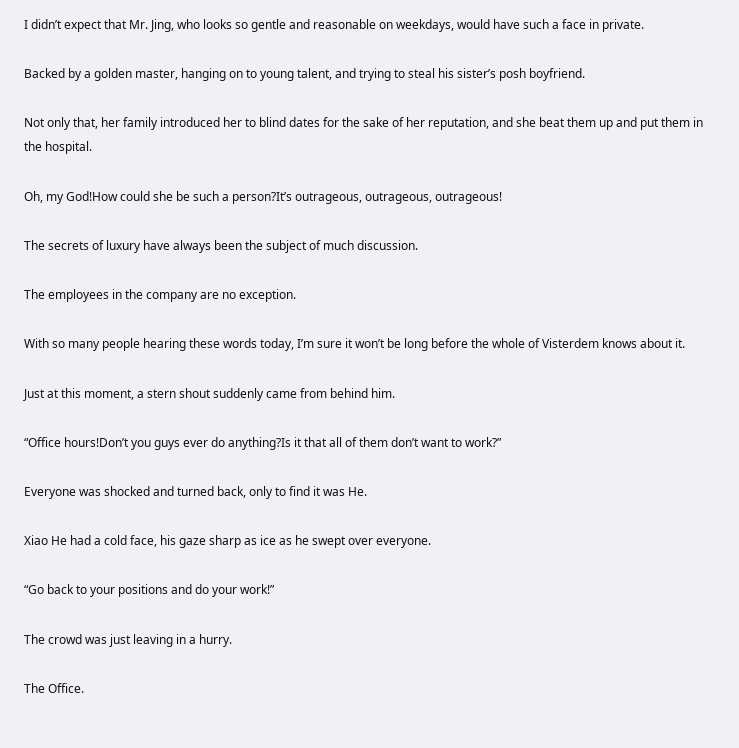I didn’t expect that Mr. Jing, who looks so gentle and reasonable on weekdays, would have such a face in private.

Backed by a golden master, hanging on to young talent, and trying to steal his sister’s posh boyfriend.

Not only that, her family introduced her to blind dates for the sake of her reputation, and she beat them up and put them in the hospital.

Oh, my God!How could she be such a person?It’s outrageous, outrageous, outrageous!

The secrets of luxury have always been the subject of much discussion.

The employees in the company are no exception.

With so many people hearing these words today, I’m sure it won’t be long before the whole of Visterdem knows about it.

Just at this moment, a stern shout suddenly came from behind him.

“Office hours!Don’t you guys ever do anything?Is it that all of them don’t want to work?”

Everyone was shocked and turned back, only to find it was He.

Xiao He had a cold face, his gaze sharp as ice as he swept over everyone.

“Go back to your positions and do your work!”

The crowd was just leaving in a hurry.

The Office.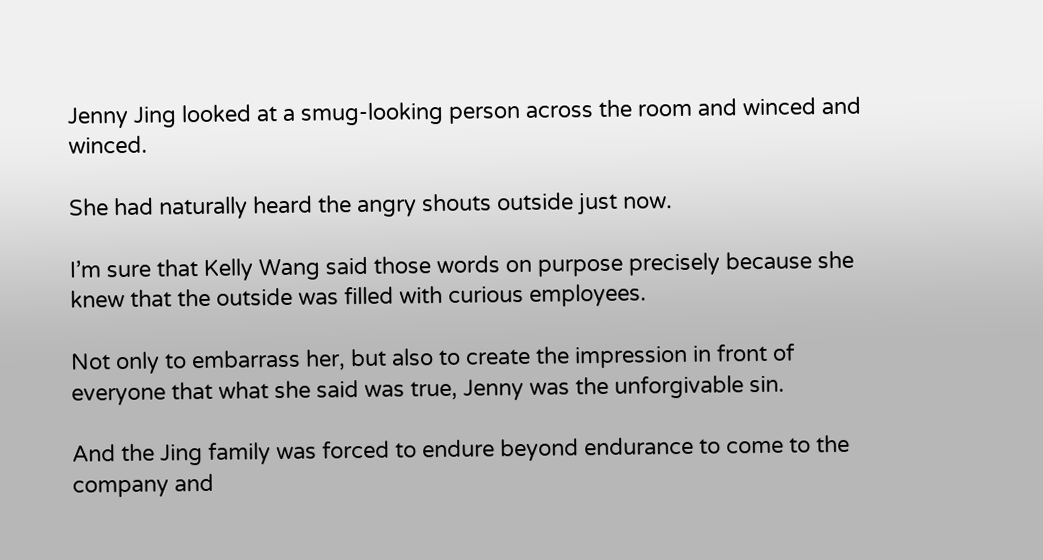Jenny Jing looked at a smug-looking person across the room and winced and winced.

She had naturally heard the angry shouts outside just now.

I’m sure that Kelly Wang said those words on purpose precisely because she knew that the outside was filled with curious employees.

Not only to embarrass her, but also to create the impression in front of everyone that what she said was true, Jenny was the unforgivable sin.

And the Jing family was forced to endure beyond endurance to come to the company and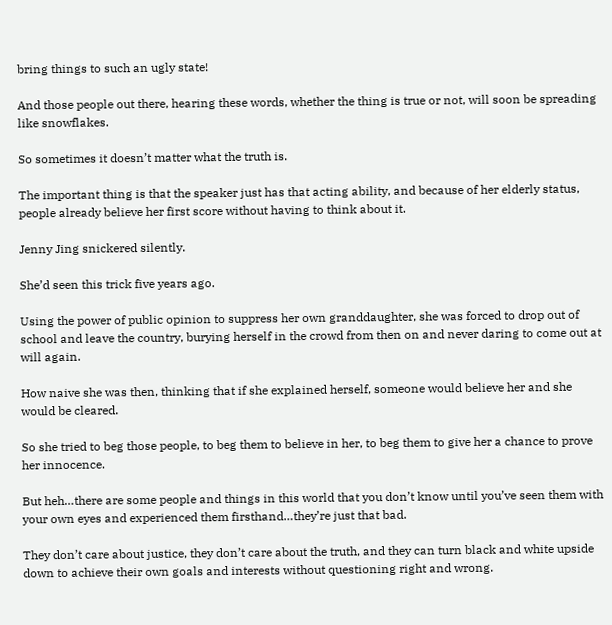bring things to such an ugly state!

And those people out there, hearing these words, whether the thing is true or not, will soon be spreading like snowflakes.

So sometimes it doesn’t matter what the truth is.

The important thing is that the speaker just has that acting ability, and because of her elderly status, people already believe her first score without having to think about it.

Jenny Jing snickered silently.

She’d seen this trick five years ago.

Using the power of public opinion to suppress her own granddaughter, she was forced to drop out of school and leave the country, burying herself in the crowd from then on and never daring to come out at will again.

How naive she was then, thinking that if she explained herself, someone would believe her and she would be cleared.

So she tried to beg those people, to beg them to believe in her, to beg them to give her a chance to prove her innocence.

But heh…there are some people and things in this world that you don’t know until you’ve seen them with your own eyes and experienced them firsthand…they’re just that bad.

They don’t care about justice, they don’t care about the truth, and they can turn black and white upside down to achieve their own goals and interests without questioning right and wrong.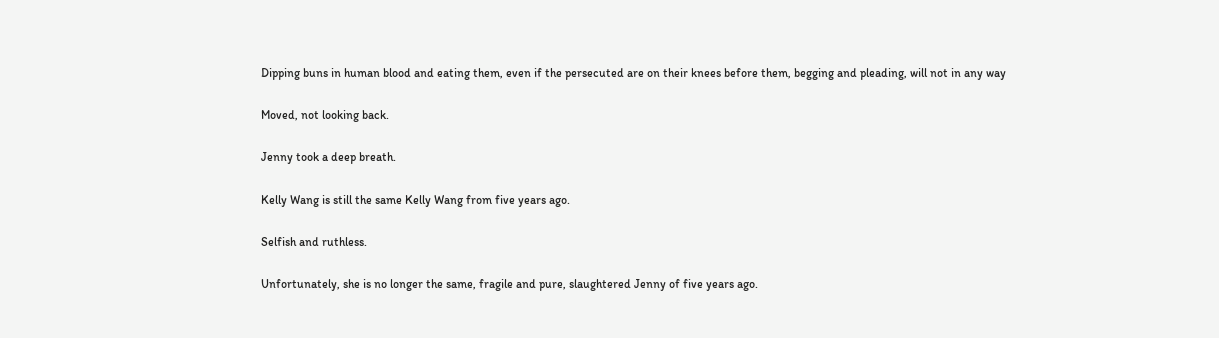Dipping buns in human blood and eating them, even if the persecuted are on their knees before them, begging and pleading, will not in any way

Moved, not looking back.

Jenny took a deep breath.

Kelly Wang is still the same Kelly Wang from five years ago.

Selfish and ruthless.

Unfortunately, she is no longer the same, fragile and pure, slaughtered Jenny of five years ago.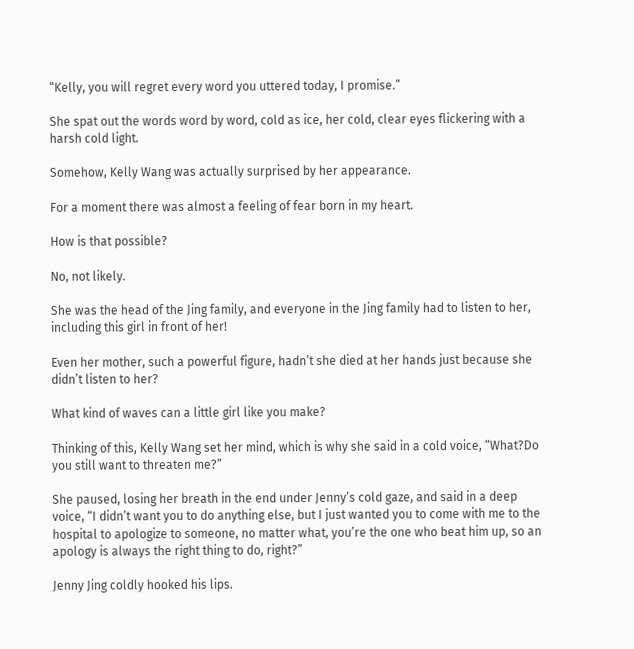“Kelly, you will regret every word you uttered today, I promise.”

She spat out the words word by word, cold as ice, her cold, clear eyes flickering with a harsh cold light.

Somehow, Kelly Wang was actually surprised by her appearance.

For a moment there was almost a feeling of fear born in my heart.

How is that possible?

No, not likely.

She was the head of the Jing family, and everyone in the Jing family had to listen to her, including this girl in front of her!

Even her mother, such a powerful figure, hadn’t she died at her hands just because she didn’t listen to her?

What kind of waves can a little girl like you make?

Thinking of this, Kelly Wang set her mind, which is why she said in a cold voice, “What?Do you still want to threaten me?”

She paused, losing her breath in the end under Jenny’s cold gaze, and said in a deep voice, “I didn’t want you to do anything else, but I just wanted you to come with me to the hospital to apologize to someone, no matter what, you’re the one who beat him up, so an apology is always the right thing to do, right?”

Jenny Jing coldly hooked his lips.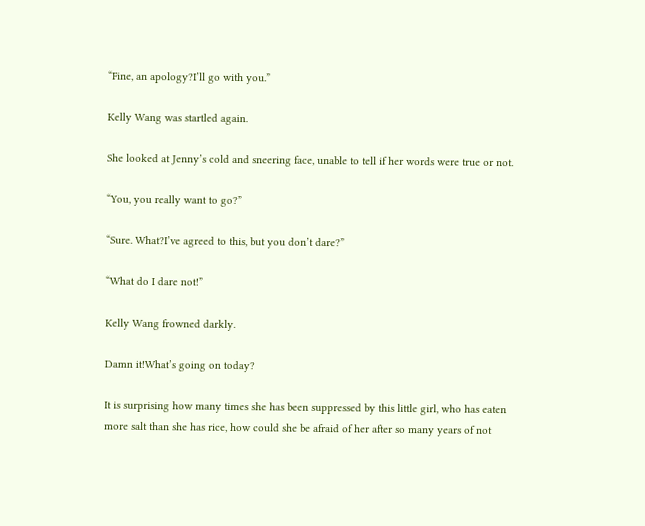“Fine, an apology?I’ll go with you.”

Kelly Wang was startled again.

She looked at Jenny’s cold and sneering face, unable to tell if her words were true or not.

“You, you really want to go?”

“Sure. What?I’ve agreed to this, but you don’t dare?”

“What do I dare not!”

Kelly Wang frowned darkly.

Damn it!What’s going on today?

It is surprising how many times she has been suppressed by this little girl, who has eaten more salt than she has rice, how could she be afraid of her after so many years of not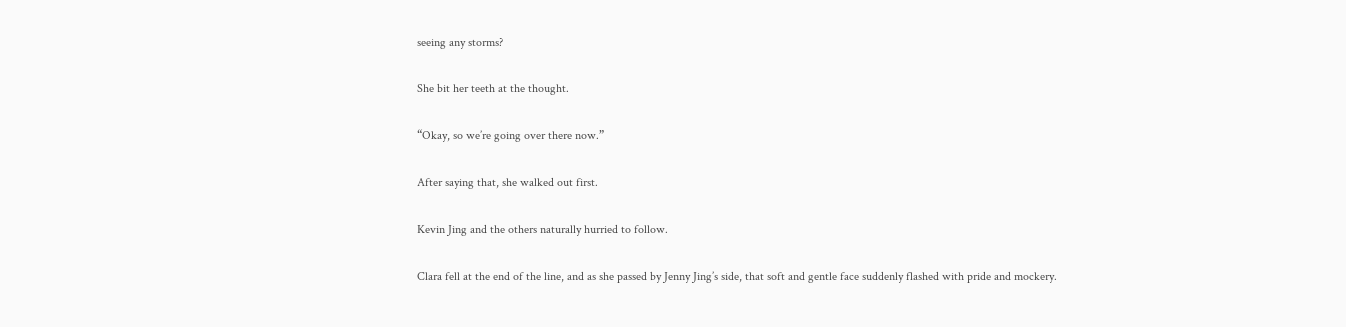seeing any storms?

She bit her teeth at the thought.

“Okay, so we’re going over there now.”

After saying that, she walked out first.

Kevin Jing and the others naturally hurried to follow.

Clara fell at the end of the line, and as she passed by Jenny Jing’s side, that soft and gentle face suddenly flashed with pride and mockery.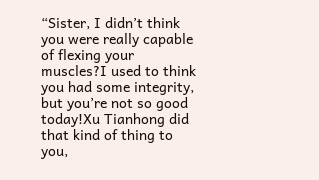“Sister, I didn’t think you were really capable of flexing your muscles?I used to think you had some integrity, but you’re not so good today!Xu Tianhong did that kind of thing to you,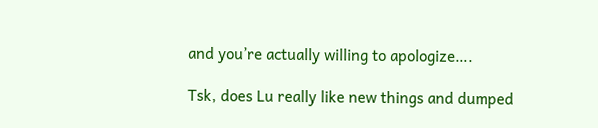and you’re actually willing to apologize….

Tsk, does Lu really like new things and dumped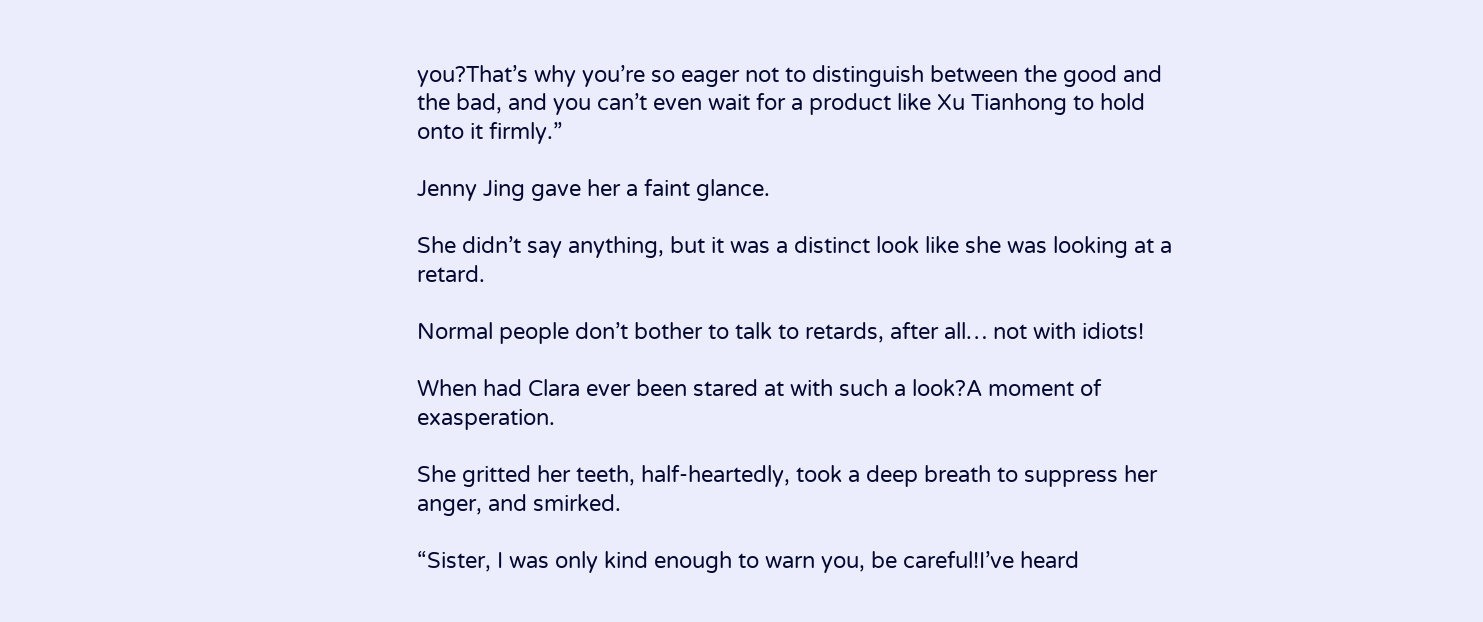you?That’s why you’re so eager not to distinguish between the good and the bad, and you can’t even wait for a product like Xu Tianhong to hold onto it firmly.”

Jenny Jing gave her a faint glance.

She didn’t say anything, but it was a distinct look like she was looking at a retard.

Normal people don’t bother to talk to retards, after all… not with idiots!

When had Clara ever been stared at with such a look?A moment of exasperation.

She gritted her teeth, half-heartedly, took a deep breath to suppress her anger, and smirked.

“Sister, I was only kind enough to warn you, be careful!I’ve heard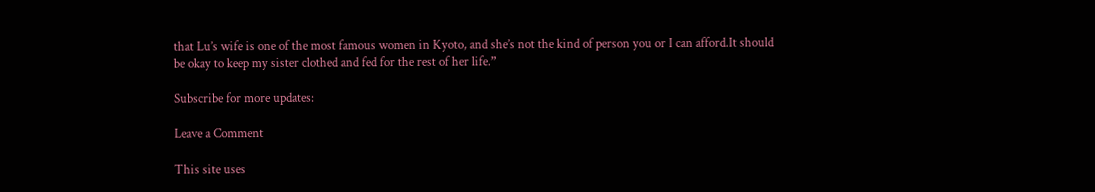that Lu’s wife is one of the most famous women in Kyoto, and she’s not the kind of person you or I can afford.It should be okay to keep my sister clothed and fed for the rest of her life.”

Subscribe for more updates:

Leave a Comment

This site uses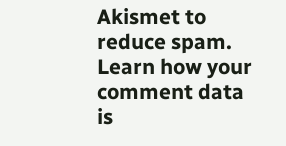Akismet to reduce spam. Learn how your comment data is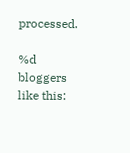processed.

%d bloggers like this: